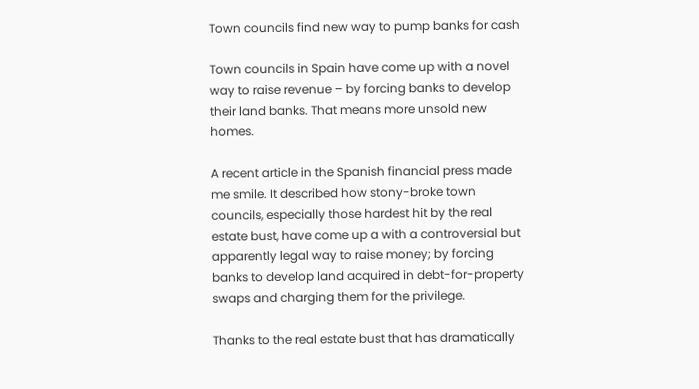Town councils find new way to pump banks for cash

Town councils in Spain have come up with a novel way to raise revenue – by forcing banks to develop their land banks. That means more unsold new homes.

A recent article in the Spanish financial press made me smile. It described how stony-broke town councils, especially those hardest hit by the real estate bust, have come up a with a controversial but apparently legal way to raise money; by forcing banks to develop land acquired in debt-for-property swaps and charging them for the privilege.

Thanks to the real estate bust that has dramatically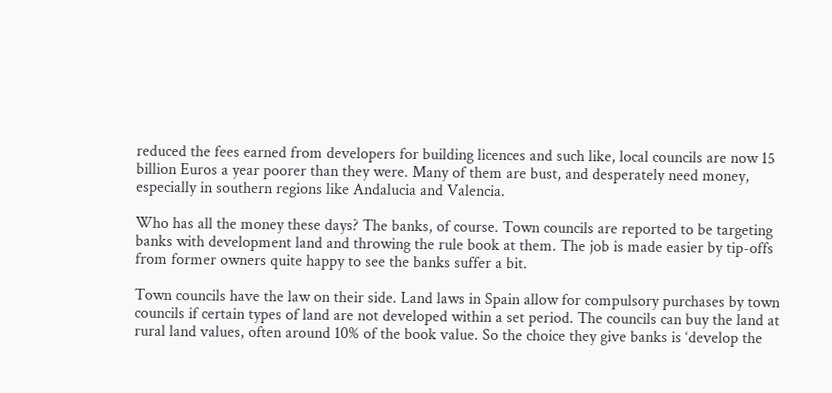reduced the fees earned from developers for building licences and such like, local councils are now 15 billion Euros a year poorer than they were. Many of them are bust, and desperately need money, especially in southern regions like Andalucia and Valencia.

Who has all the money these days? The banks, of course. Town councils are reported to be targeting banks with development land and throwing the rule book at them. The job is made easier by tip-offs from former owners quite happy to see the banks suffer a bit.

Town councils have the law on their side. Land laws in Spain allow for compulsory purchases by town councils if certain types of land are not developed within a set period. The councils can buy the land at rural land values, often around 10% of the book value. So the choice they give banks is ‘develop the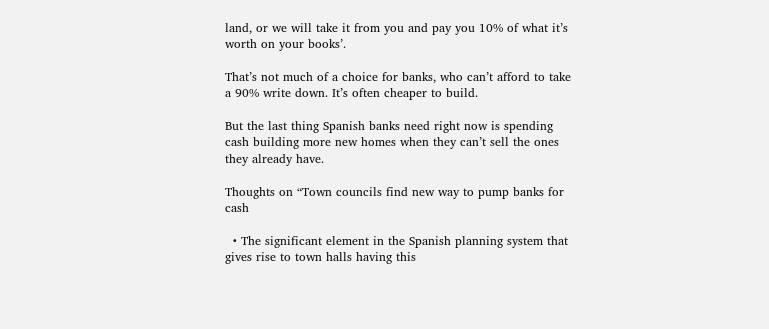land, or we will take it from you and pay you 10% of what it’s worth on your books’.

That’s not much of a choice for banks, who can’t afford to take a 90% write down. It’s often cheaper to build.

But the last thing Spanish banks need right now is spending cash building more new homes when they can’t sell the ones they already have.

Thoughts on “Town councils find new way to pump banks for cash

  • The significant element in the Spanish planning system that gives rise to town halls having this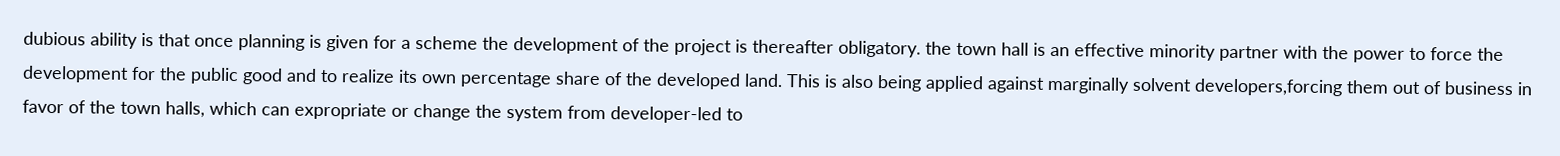dubious ability is that once planning is given for a scheme the development of the project is thereafter obligatory. the town hall is an effective minority partner with the power to force the development for the public good and to realize its own percentage share of the developed land. This is also being applied against marginally solvent developers,forcing them out of business in favor of the town halls, which can expropriate or change the system from developer-led to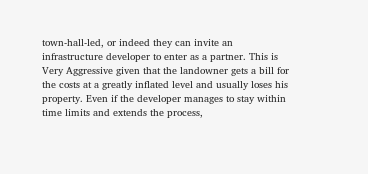town-hall-led, or indeed they can invite an infrastructure developer to enter as a partner. This is Very Aggressive given that the landowner gets a bill for the costs at a greatly inflated level and usually loses his property. Even if the developer manages to stay within time limits and extends the process,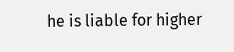he is liable for higher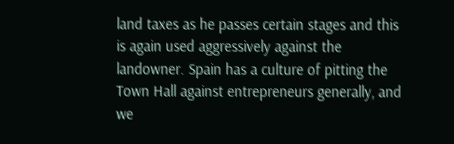land taxes as he passes certain stages and this is again used aggressively against the landowner. Spain has a culture of pitting the Town Hall against entrepreneurs generally, and we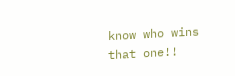know who wins that one!!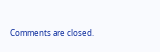Comments are closed.